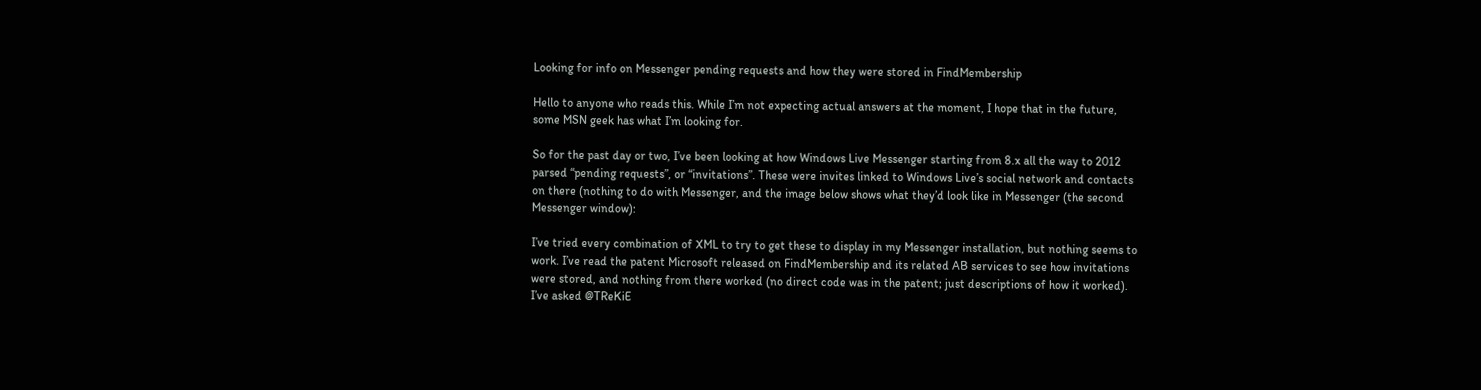Looking for info on Messenger pending requests and how they were stored in FindMembership

Hello to anyone who reads this. While I’m not expecting actual answers at the moment, I hope that in the future, some MSN geek has what I’m looking for.

So for the past day or two, I’ve been looking at how Windows Live Messenger starting from 8.x all the way to 2012 parsed “pending requests”, or “invitations”. These were invites linked to Windows Live’s social network and contacts on there (nothing to do with Messenger, and the image below shows what they’d look like in Messenger (the second Messenger window):

I’ve tried every combination of XML to try to get these to display in my Messenger installation, but nothing seems to work. I’ve read the patent Microsoft released on FindMembership and its related AB services to see how invitations were stored, and nothing from there worked (no direct code was in the patent; just descriptions of how it worked). I’ve asked @TReKiE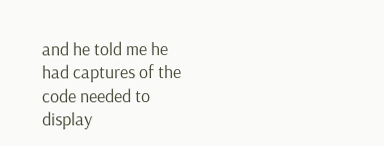and he told me he had captures of the code needed to display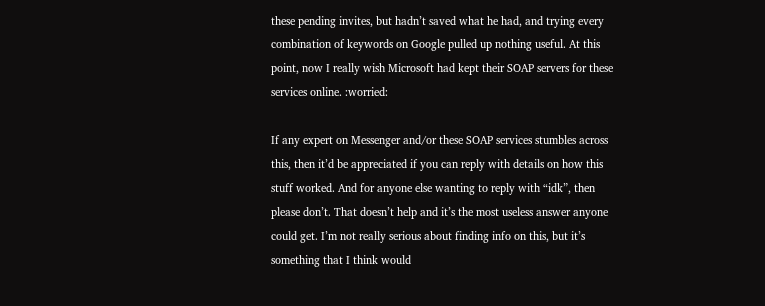these pending invites, but hadn’t saved what he had, and trying every combination of keywords on Google pulled up nothing useful. At this point, now I really wish Microsoft had kept their SOAP servers for these services online. :worried:

If any expert on Messenger and/or these SOAP services stumbles across this, then it’d be appreciated if you can reply with details on how this stuff worked. And for anyone else wanting to reply with “idk”, then please don’t. That doesn’t help and it’s the most useless answer anyone could get. I’m not really serious about finding info on this, but it’s something that I think would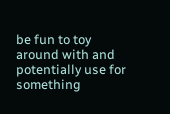be fun to toy around with and potentially use for something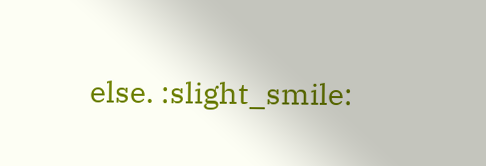else. :slight_smile: